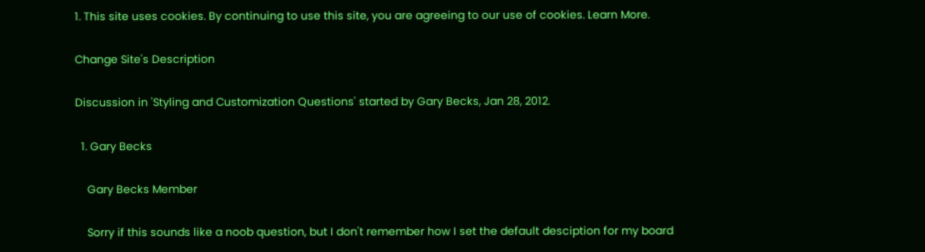1. This site uses cookies. By continuing to use this site, you are agreeing to our use of cookies. Learn More.

Change Site's Description

Discussion in 'Styling and Customization Questions' started by Gary Becks, Jan 28, 2012.

  1. Gary Becks

    Gary Becks Member

    Sorry if this sounds like a noob question, but I don't remember how I set the default desciption for my board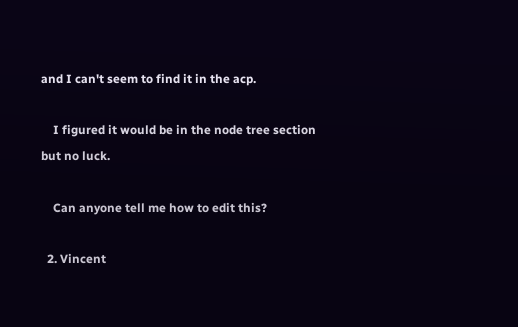and I can't seem to find it in the acp.

    I figured it would be in the node tree section but no luck.

    Can anyone tell me how to edit this?

  2. Vincent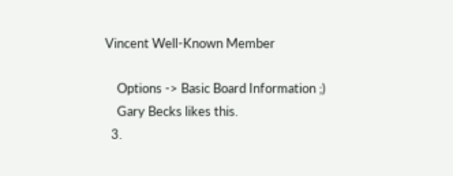Vincent Well-Known Member

    Options -> Basic Board Information ;)
    Gary Becks likes this.
  3.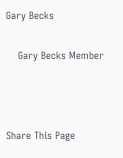Gary Becks

    Gary Becks Member



Share This Page